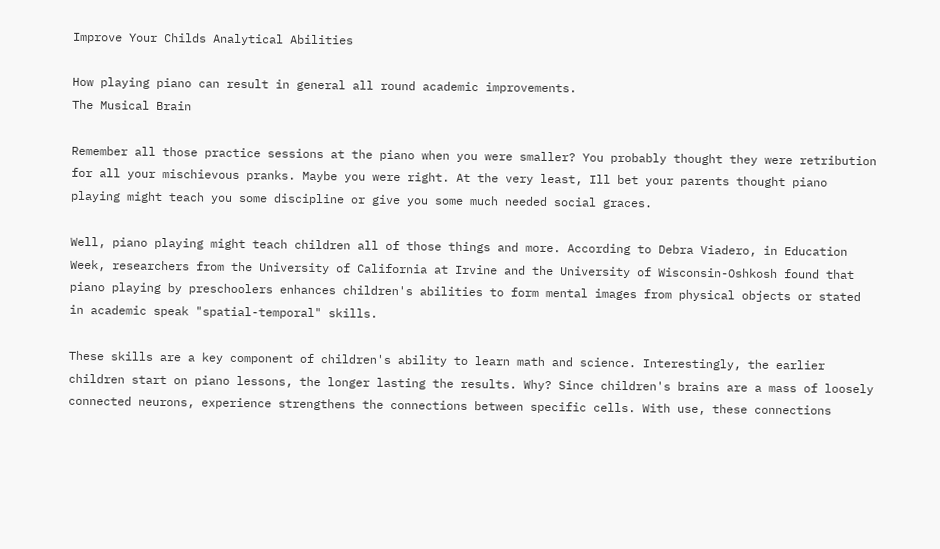Improve Your Childs Analytical Abilities

How playing piano can result in general all round academic improvements.
The Musical Brain

Remember all those practice sessions at the piano when you were smaller? You probably thought they were retribution for all your mischievous pranks. Maybe you were right. At the very least, Ill bet your parents thought piano playing might teach you some discipline or give you some much needed social graces.

Well, piano playing might teach children all of those things and more. According to Debra Viadero, in Education Week, researchers from the University of California at Irvine and the University of Wisconsin-Oshkosh found that piano playing by preschoolers enhances children's abilities to form mental images from physical objects or stated in academic speak "spatial-temporal" skills.

These skills are a key component of children's ability to learn math and science. Interestingly, the earlier children start on piano lessons, the longer lasting the results. Why? Since children's brains are a mass of loosely connected neurons, experience strengthens the connections between specific cells. With use, these connections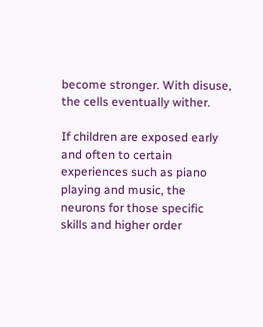become stronger. With disuse, the cells eventually wither.

If children are exposed early and often to certain experiences such as piano playing and music, the neurons for those specific skills and higher order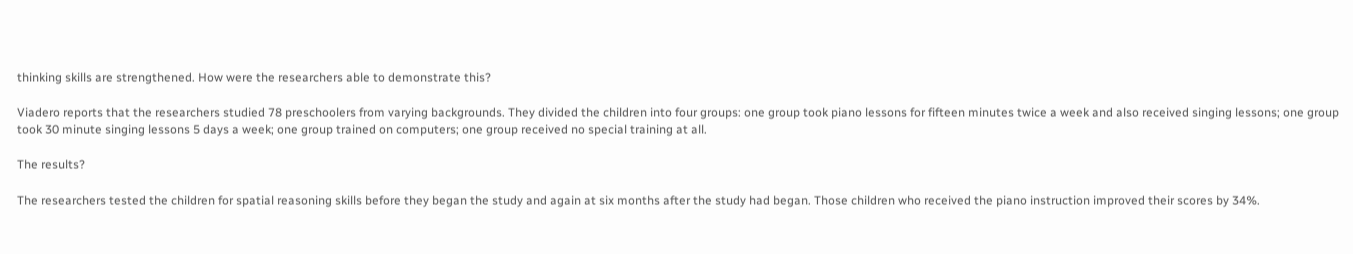thinking skills are strengthened. How were the researchers able to demonstrate this?

Viadero reports that the researchers studied 78 preschoolers from varying backgrounds. They divided the children into four groups: one group took piano lessons for fifteen minutes twice a week and also received singing lessons; one group took 30 minute singing lessons 5 days a week; one group trained on computers; one group received no special training at all.

The results?

The researchers tested the children for spatial reasoning skills before they began the study and again at six months after the study had began. Those children who received the piano instruction improved their scores by 34%.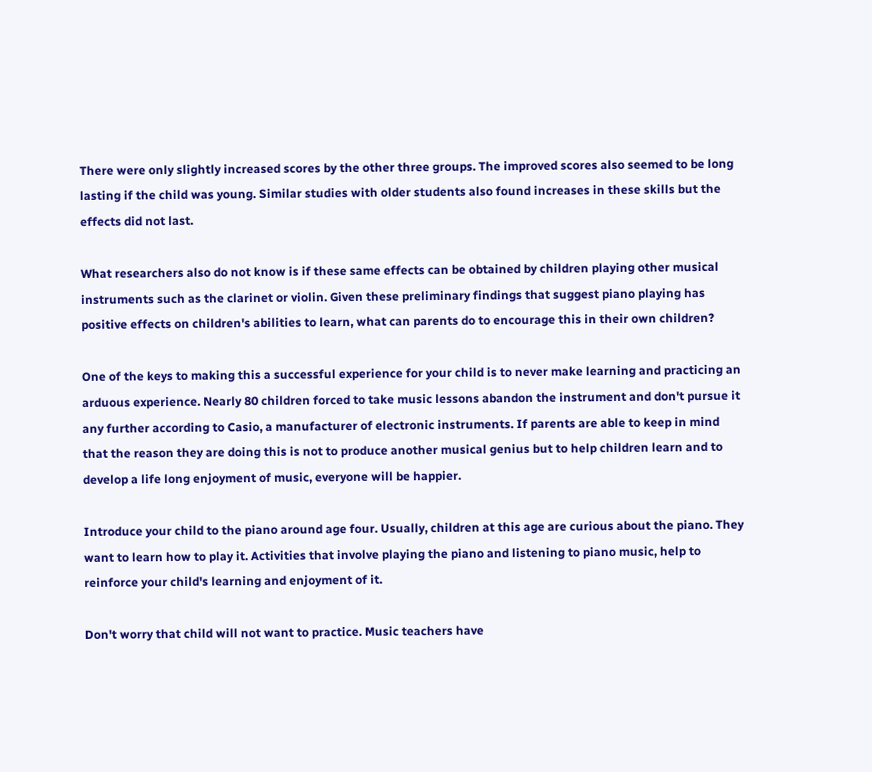There were only slightly increased scores by the other three groups. The improved scores also seemed to be long lasting if the child was young. Similar studies with older students also found increases in these skills but the effects did not last.

What researchers also do not know is if these same effects can be obtained by children playing other musical instruments such as the clarinet or violin. Given these preliminary findings that suggest piano playing has positive effects on children's abilities to learn, what can parents do to encourage this in their own children?

One of the keys to making this a successful experience for your child is to never make learning and practicing an arduous experience. Nearly 80 children forced to take music lessons abandon the instrument and don't pursue it any further according to Casio, a manufacturer of electronic instruments. If parents are able to keep in mind that the reason they are doing this is not to produce another musical genius but to help children learn and to develop a life long enjoyment of music, everyone will be happier.

Introduce your child to the piano around age four. Usually, children at this age are curious about the piano. They want to learn how to play it. Activities that involve playing the piano and listening to piano music, help to reinforce your child's learning and enjoyment of it.

Don't worry that child will not want to practice. Music teachers have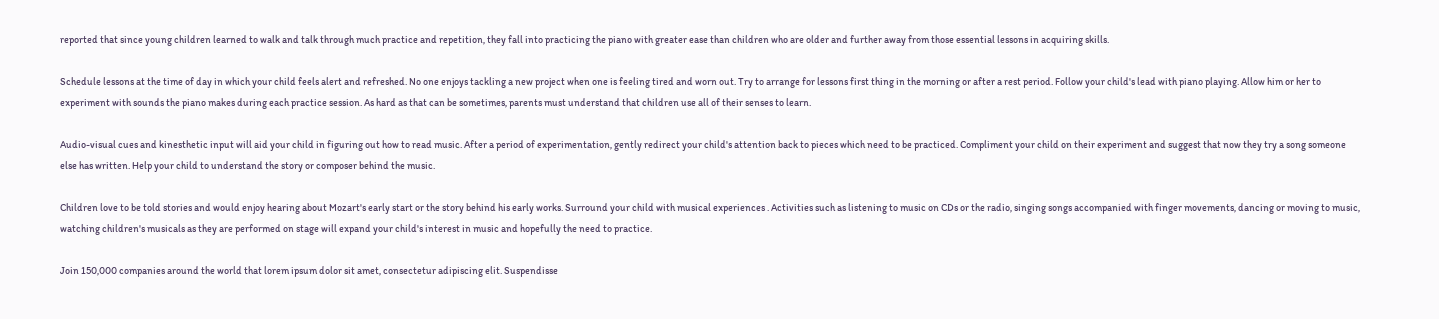reported that since young children learned to walk and talk through much practice and repetition, they fall into practicing the piano with greater ease than children who are older and further away from those essential lessons in acquiring skills.

Schedule lessons at the time of day in which your child feels alert and refreshed. No one enjoys tackling a new project when one is feeling tired and worn out. Try to arrange for lessons first thing in the morning or after a rest period. Follow your child's lead with piano playing. Allow him or her to experiment with sounds the piano makes during each practice session. As hard as that can be sometimes, parents must understand that children use all of their senses to learn.

Audio-visual cues and kinesthetic input will aid your child in figuring out how to read music. After a period of experimentation, gently redirect your child's attention back to pieces which need to be practiced. Compliment your child on their experiment and suggest that now they try a song someone else has written. Help your child to understand the story or composer behind the music.

Children love to be told stories and would enjoy hearing about Mozart's early start or the story behind his early works. Surround your child with musical experiences . Activities such as listening to music on CDs or the radio, singing songs accompanied with finger movements, dancing or moving to music, watching children's musicals as they are performed on stage will expand your child's interest in music and hopefully the need to practice.

Join 150,000 companies around the world that lorem ipsum dolor sit amet, consectetur adipiscing elit. Suspendisse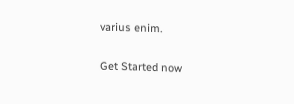varius enim.

Get Started now